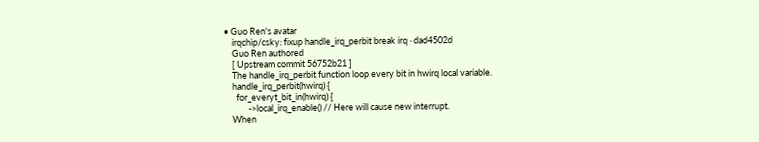• Guo Ren's avatar
    irqchip/csky: fixup handle_irq_perbit break irq · dad4502d
    Guo Ren authored
    [ Upstream commit 56752b21 ]
    The handle_irq_perbit function loop every bit in hwirq local variable.
    handle_irq_perbit(hwirq) {
      for_everyt_bit_in(hwirq) {
            ->local_irq_enable() // Here will cause new interrupt.
    When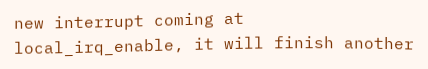new interrupt coming at local_irq_enable, it will finish another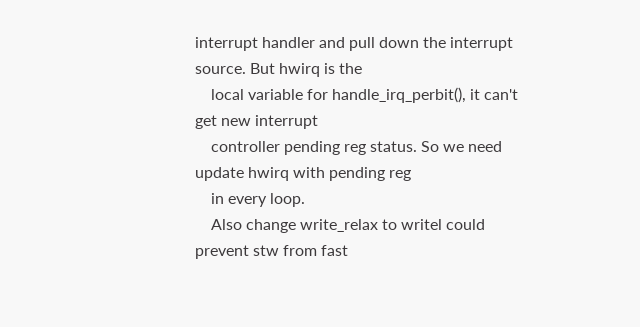interrupt handler and pull down the interrupt source. But hwirq is the
    local variable for handle_irq_perbit(), it can't get new interrupt
    controller pending reg status. So we need update hwirq with pending reg
    in every loop.
    Also change write_relax to writel could prevent stw from fast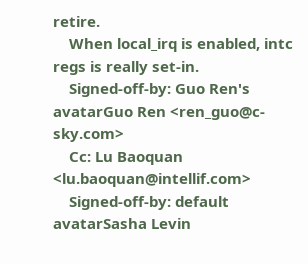retire.
    When local_irq is enabled, intc regs is really set-in.
    Signed-off-by: Guo Ren's avatarGuo Ren <ren_guo@c-sky.com>
    Cc: Lu Baoquan <lu.baoquan@intellif.com>
    Signed-off-by: default avatarSasha Levin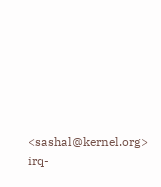<sashal@kernel.org>
irq-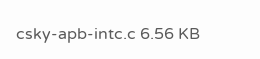csky-apb-intc.c 6.56 KB